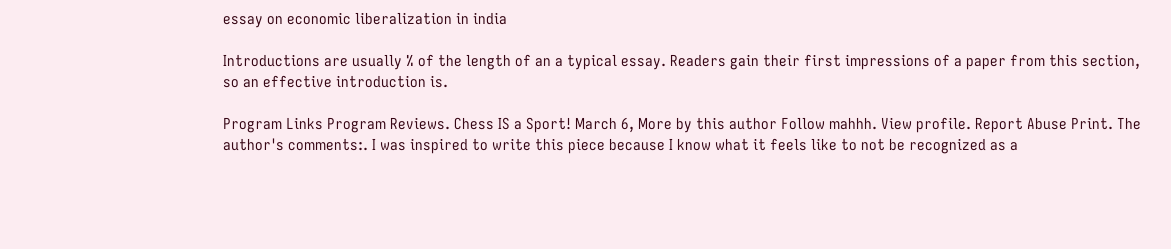essay on economic liberalization in india

Introductions are usually % of the length of an a typical essay. Readers gain their first impressions of a paper from this section, so an effective introduction is.

Program Links Program Reviews. Chess IS a Sport! March 6, More by this author Follow mahhh. View profile. Report Abuse Print. The author's comments:. I was inspired to write this piece because I know what it feels like to not be recognized as a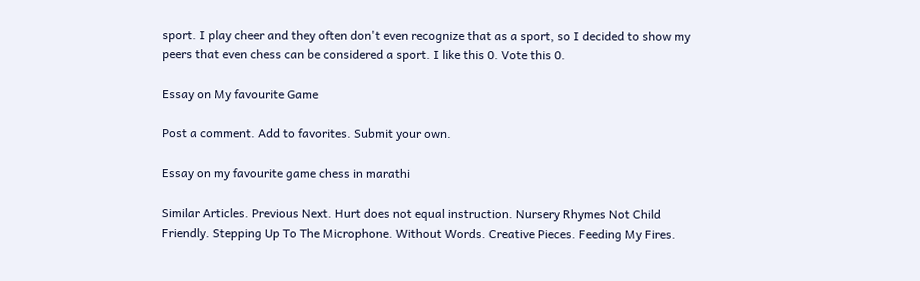sport. I play cheer and they often don't even recognize that as a sport, so I decided to show my peers that even chess can be considered a sport. I like this 0. Vote this 0.

Essay on My favourite Game

Post a comment. Add to favorites. Submit your own.

Essay on my favourite game chess in marathi

Similar Articles. Previous Next. Hurt does not equal instruction. Nursery Rhymes Not Child Friendly. Stepping Up To The Microphone. Without Words. Creative Pieces. Feeding My Fires.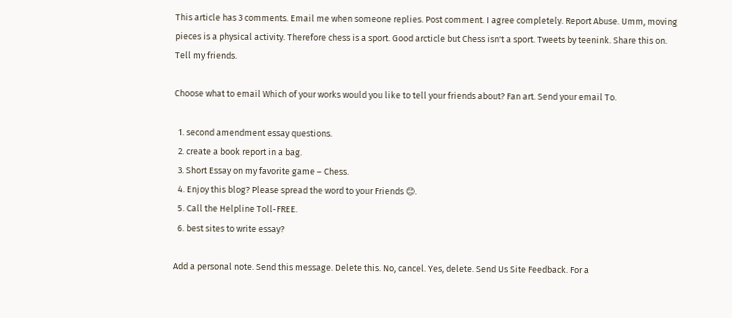This article has 3 comments. Email me when someone replies. Post comment. I agree completely. Report Abuse. Umm, moving pieces is a physical activity. Therefore chess is a sport. Good arcticle but Chess isn't a sport. Tweets by teenink. Share this on. Tell my friends.

Choose what to email Which of your works would you like to tell your friends about? Fan art. Send your email To.

  1. second amendment essay questions.
  2. create a book report in a bag.
  3. Short Essay on my favorite game – Chess.
  4. Enjoy this blog? Please spread the word to your Friends 😊.
  5. Call the Helpline Toll-FREE.
  6. best sites to write essay?

Add a personal note. Send this message. Delete this. No, cancel. Yes, delete. Send Us Site Feedback. For a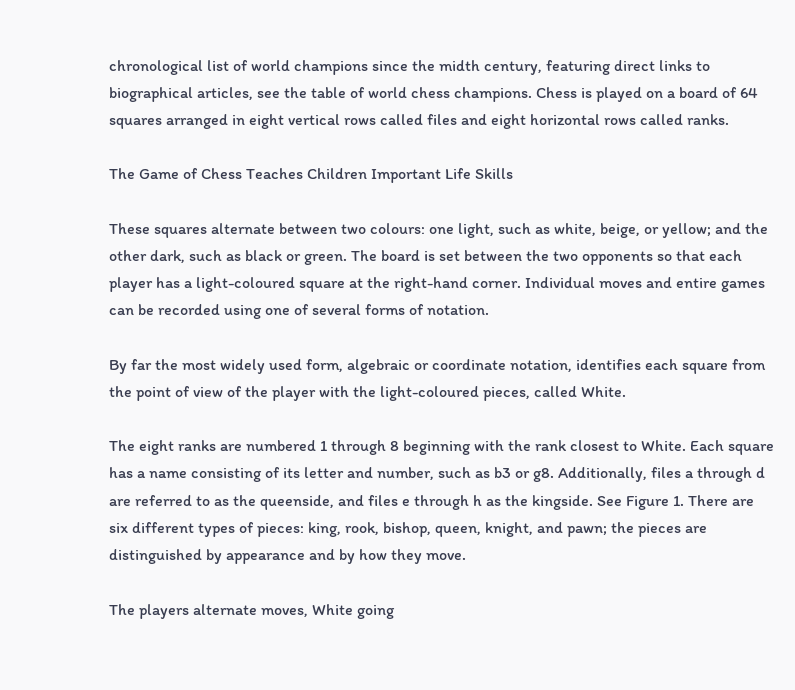chronological list of world champions since the midth century, featuring direct links to biographical articles, see the table of world chess champions. Chess is played on a board of 64 squares arranged in eight vertical rows called files and eight horizontal rows called ranks.

The Game of Chess Teaches Children Important Life Skills

These squares alternate between two colours: one light, such as white, beige, or yellow; and the other dark, such as black or green. The board is set between the two opponents so that each player has a light-coloured square at the right-hand corner. Individual moves and entire games can be recorded using one of several forms of notation.

By far the most widely used form, algebraic or coordinate notation, identifies each square from the point of view of the player with the light-coloured pieces, called White.

The eight ranks are numbered 1 through 8 beginning with the rank closest to White. Each square has a name consisting of its letter and number, such as b3 or g8. Additionally, files a through d are referred to as the queenside, and files e through h as the kingside. See Figure 1. There are six different types of pieces: king, rook, bishop, queen, knight, and pawn; the pieces are distinguished by appearance and by how they move.

The players alternate moves, White going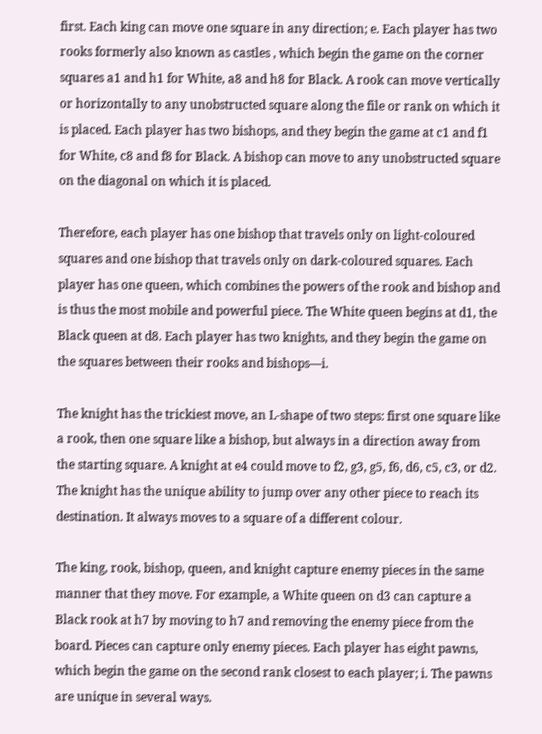first. Each king can move one square in any direction; e. Each player has two rooks formerly also known as castles , which begin the game on the corner squares a1 and h1 for White, a8 and h8 for Black. A rook can move vertically or horizontally to any unobstructed square along the file or rank on which it is placed. Each player has two bishops, and they begin the game at c1 and f1 for White, c8 and f8 for Black. A bishop can move to any unobstructed square on the diagonal on which it is placed.

Therefore, each player has one bishop that travels only on light-coloured squares and one bishop that travels only on dark-coloured squares. Each player has one queen, which combines the powers of the rook and bishop and is thus the most mobile and powerful piece. The White queen begins at d1, the Black queen at d8. Each player has two knights, and they begin the game on the squares between their rooks and bishops—i.

The knight has the trickiest move, an L-shape of two steps: first one square like a rook, then one square like a bishop, but always in a direction away from the starting square. A knight at e4 could move to f2, g3, g5, f6, d6, c5, c3, or d2. The knight has the unique ability to jump over any other piece to reach its destination. It always moves to a square of a different colour.

The king, rook, bishop, queen, and knight capture enemy pieces in the same manner that they move. For example, a White queen on d3 can capture a Black rook at h7 by moving to h7 and removing the enemy piece from the board. Pieces can capture only enemy pieces. Each player has eight pawns, which begin the game on the second rank closest to each player; i. The pawns are unique in several ways.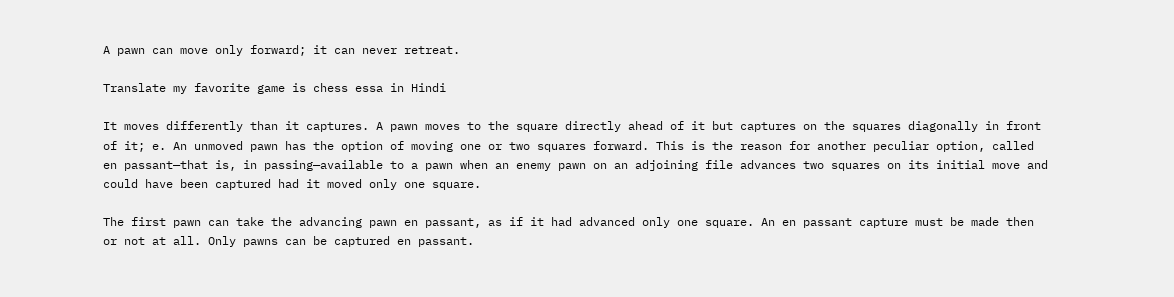A pawn can move only forward; it can never retreat.

Translate my favorite game is chess essa in Hindi

It moves differently than it captures. A pawn moves to the square directly ahead of it but captures on the squares diagonally in front of it; e. An unmoved pawn has the option of moving one or two squares forward. This is the reason for another peculiar option, called en passant—that is, in passing—available to a pawn when an enemy pawn on an adjoining file advances two squares on its initial move and could have been captured had it moved only one square.

The first pawn can take the advancing pawn en passant, as if it had advanced only one square. An en passant capture must be made then or not at all. Only pawns can be captured en passant.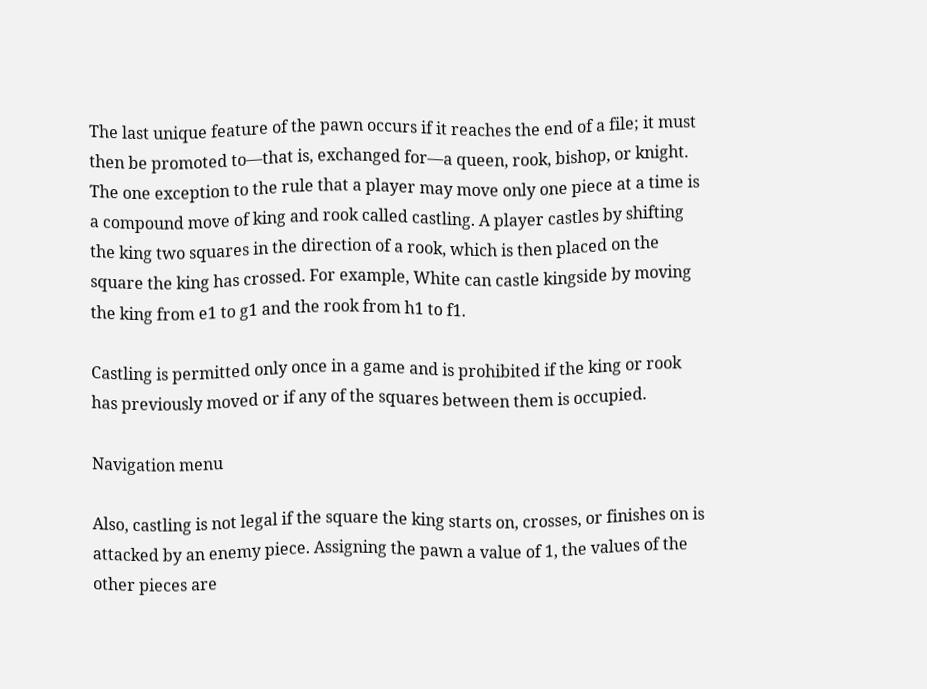The last unique feature of the pawn occurs if it reaches the end of a file; it must then be promoted to—that is, exchanged for—a queen, rook, bishop, or knight. The one exception to the rule that a player may move only one piece at a time is a compound move of king and rook called castling. A player castles by shifting the king two squares in the direction of a rook, which is then placed on the square the king has crossed. For example, White can castle kingside by moving the king from e1 to g1 and the rook from h1 to f1.

Castling is permitted only once in a game and is prohibited if the king or rook has previously moved or if any of the squares between them is occupied.

Navigation menu

Also, castling is not legal if the square the king starts on, crosses, or finishes on is attacked by an enemy piece. Assigning the pawn a value of 1, the values of the other pieces are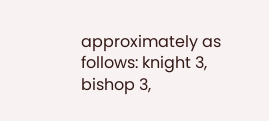approximately as follows: knight 3, bishop 3,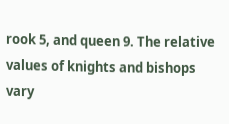rook 5, and queen 9. The relative values of knights and bishops vary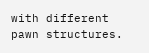with different pawn structures.